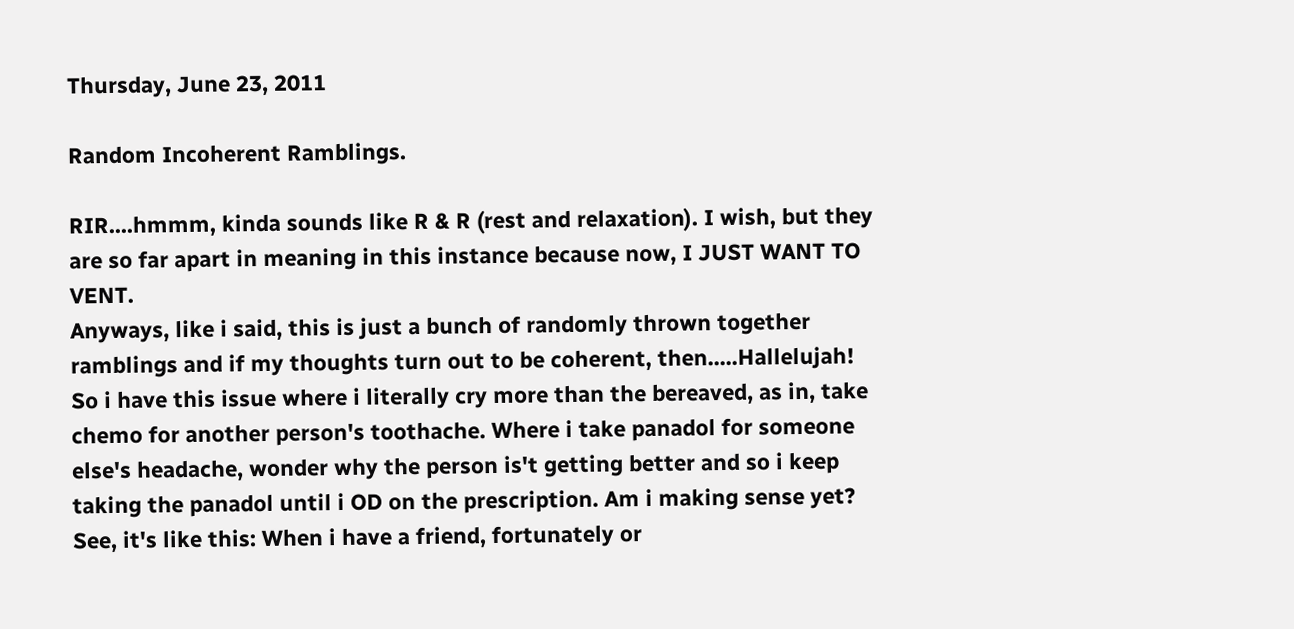Thursday, June 23, 2011

Random Incoherent Ramblings.

RIR....hmmm, kinda sounds like R & R (rest and relaxation). I wish, but they are so far apart in meaning in this instance because now, I JUST WANT TO VENT.
Anyways, like i said, this is just a bunch of randomly thrown together ramblings and if my thoughts turn out to be coherent, then.....Hallelujah!
So i have this issue where i literally cry more than the bereaved, as in, take chemo for another person's toothache. Where i take panadol for someone else's headache, wonder why the person is't getting better and so i keep taking the panadol until i OD on the prescription. Am i making sense yet?
See, it's like this: When i have a friend, fortunately or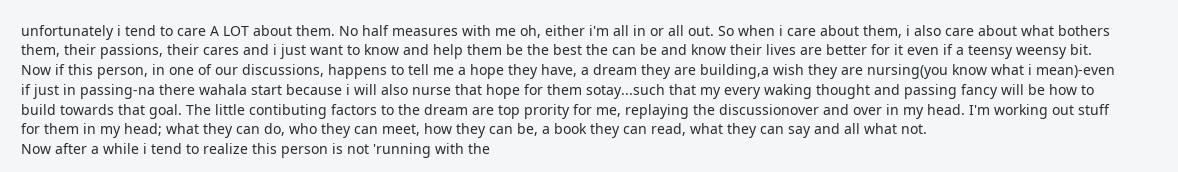unfortunately i tend to care A LOT about them. No half measures with me oh, either i'm all in or all out. So when i care about them, i also care about what bothers them, their passions, their cares and i just want to know and help them be the best the can be and know their lives are better for it even if a teensy weensy bit.
Now if this person, in one of our discussions, happens to tell me a hope they have, a dream they are building,a wish they are nursing(you know what i mean)-even if just in passing-na there wahala start because i will also nurse that hope for them sotay...such that my every waking thought and passing fancy will be how to build towards that goal. The little contibuting factors to the dream are top prority for me, replaying the discussionover and over in my head. I'm working out stuff for them in my head; what they can do, who they can meet, how they can be, a book they can read, what they can say and all what not.
Now after a while i tend to realize this person is not 'running with the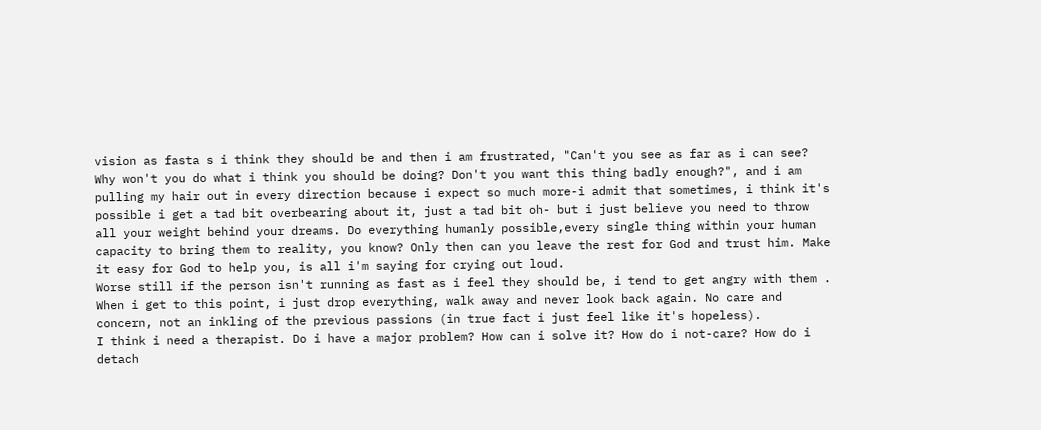vision as fasta s i think they should be and then i am frustrated, "Can't you see as far as i can see? Why won't you do what i think you should be doing? Don't you want this thing badly enough?", and i am pulling my hair out in every direction because i expect so much more-i admit that sometimes, i think it's possible i get a tad bit overbearing about it, just a tad bit oh- but i just believe you need to throw all your weight behind your dreams. Do everything humanly possible,every single thing within your human capacity to bring them to reality, you know? Only then can you leave the rest for God and trust him. Make it easy for God to help you, is all i'm saying for crying out loud.
Worse still if the person isn't running as fast as i feel they should be, i tend to get angry with them . When i get to this point, i just drop everything, walk away and never look back again. No care and concern, not an inkling of the previous passions (in true fact i just feel like it's hopeless).
I think i need a therapist. Do i have a major problem? How can i solve it? How do i not-care? How do i detach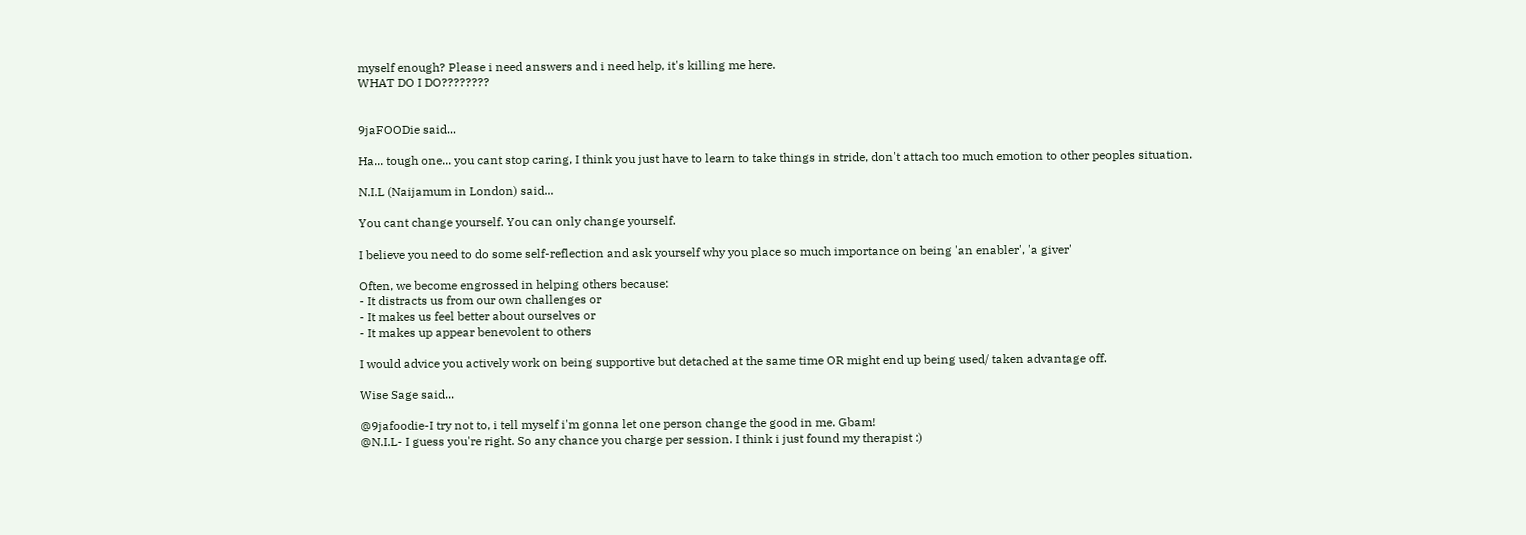myself enough? Please i need answers and i need help, it's killing me here.
WHAT DO I DO????????


9jaFOODie said...

Ha... tough one... you cant stop caring, I think you just have to learn to take things in stride, don't attach too much emotion to other peoples situation.

N.I.L (Naijamum in London) said...

You cant change yourself. You can only change yourself.

I believe you need to do some self-reflection and ask yourself why you place so much importance on being 'an enabler', 'a giver'

Often, we become engrossed in helping others because:
- It distracts us from our own challenges or
- It makes us feel better about ourselves or
- It makes up appear benevolent to others

I would advice you actively work on being supportive but detached at the same time OR might end up being used/ taken advantage off.

Wise Sage said...

@9jafoodie-I try not to, i tell myself i'm gonna let one person change the good in me. Gbam!
@N.I.L- I guess you're right. So any chance you charge per session. I think i just found my therapist :)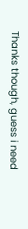Thanks though, guess i need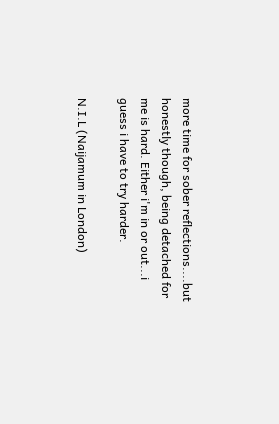more time for sober reflections....but honestly though, being detached for me is hard. Either i'm in or out...i guess i have to try harder.

N.I.L (Naijamum in London)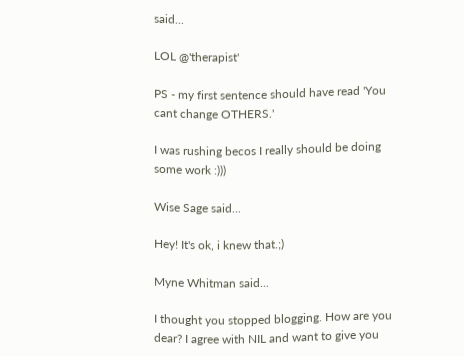said...

LOL @'therapist'

PS - my first sentence should have read 'You cant change OTHERS.'

I was rushing becos I really should be doing some work :)))

Wise Sage said...

Hey! It's ok, i knew that.;)

Myne Whitman said...

I thought you stopped blogging. How are you dear? I agree with NIL and want to give you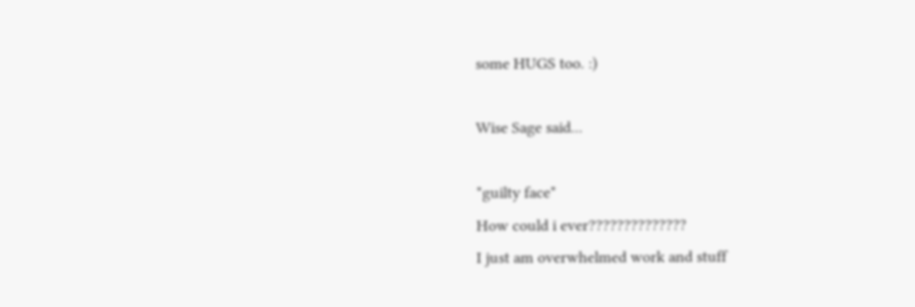some HUGS too. :)

Wise Sage said...

*guilty face*
How could i ever??????????????
I just am overwhelmed work and stuff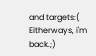and targets:(
Eitherways, i'm back.;)